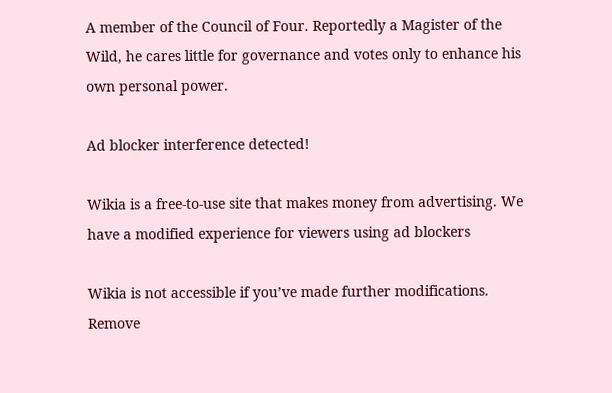A member of the Council of Four. Reportedly a Magister of the Wild, he cares little for governance and votes only to enhance his own personal power.

Ad blocker interference detected!

Wikia is a free-to-use site that makes money from advertising. We have a modified experience for viewers using ad blockers

Wikia is not accessible if you’ve made further modifications. Remove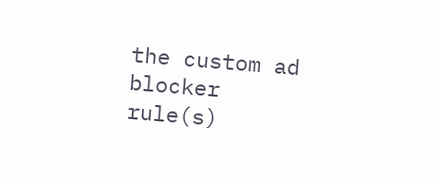the custom ad blocker rule(s)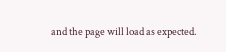and the page will load as expected.